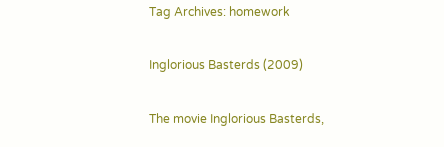Tag Archives: homework

Inglorious Basterds (2009)

The movie Inglorious Basterds,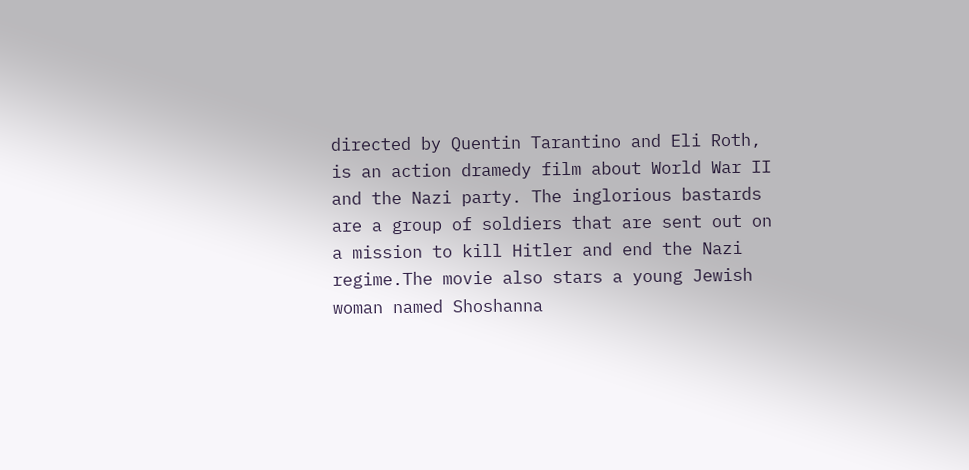directed by Quentin Tarantino and Eli Roth, is an action dramedy film about World War II and the Nazi party. The inglorious bastards are a group of soldiers that are sent out on a mission to kill Hitler and end the Nazi regime.The movie also stars a young Jewish woman named Shoshanna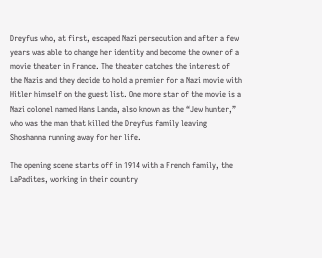Dreyfus who, at first, escaped Nazi persecution and after a few years was able to change her identity and become the owner of a movie theater in France. The theater catches the interest of the Nazis and they decide to hold a premier for a Nazi movie with Hitler himself on the guest list. One more star of the movie is a Nazi colonel named Hans Landa, also known as the “Jew hunter,” who was the man that killed the Dreyfus family leaving Shoshanna running away for her life.

The opening scene starts off in 1914 with a French family, the LaPadites, working in their country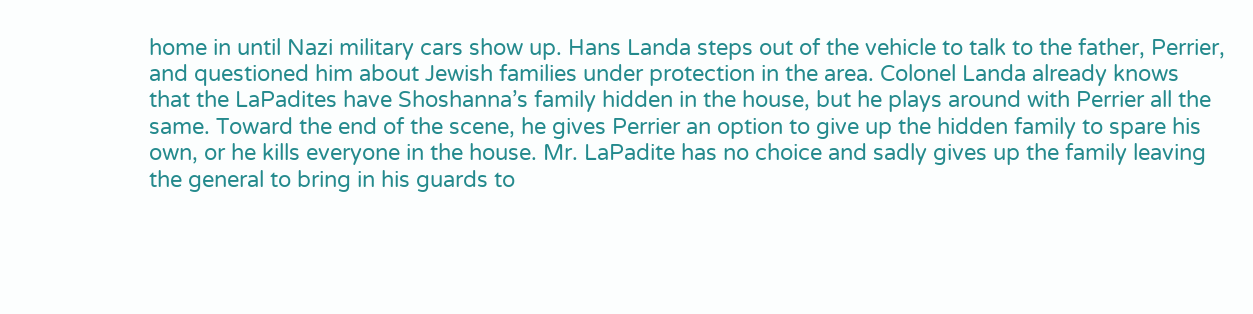home in until Nazi military cars show up. Hans Landa steps out of the vehicle to talk to the father, Perrier, and questioned him about Jewish families under protection in the area. Colonel Landa already knows that the LaPadites have Shoshanna’s family hidden in the house, but he plays around with Perrier all the same. Toward the end of the scene, he gives Perrier an option to give up the hidden family to spare his own, or he kills everyone in the house. Mr. LaPadite has no choice and sadly gives up the family leaving the general to bring in his guards to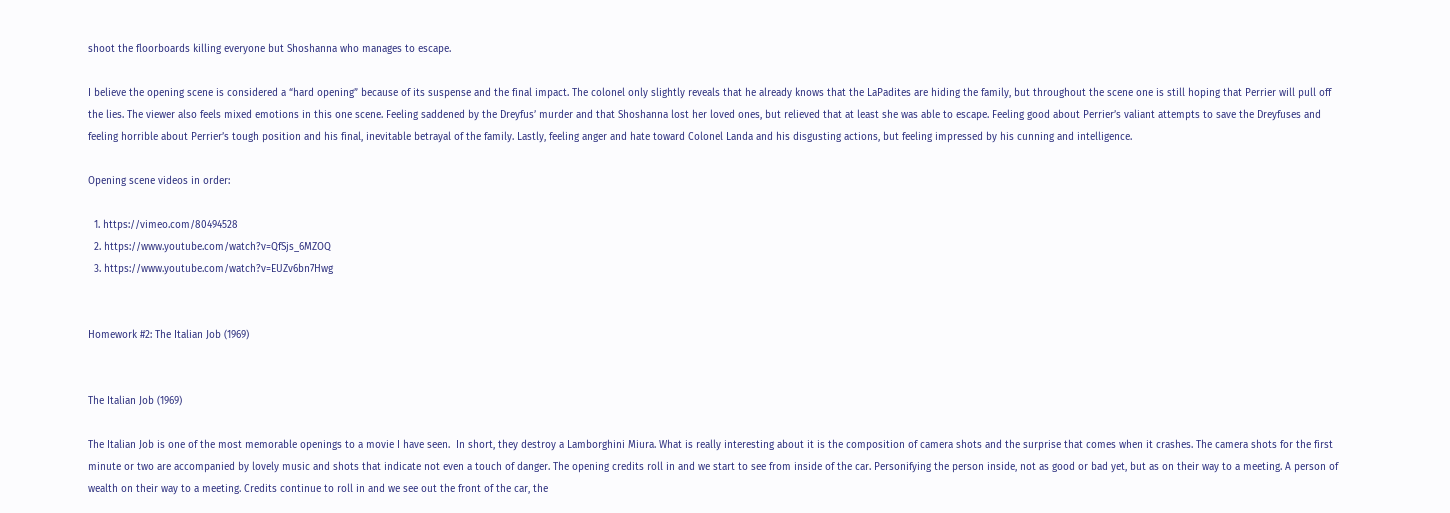shoot the floorboards killing everyone but Shoshanna who manages to escape.

I believe the opening scene is considered a “hard opening” because of its suspense and the final impact. The colonel only slightly reveals that he already knows that the LaPadites are hiding the family, but throughout the scene one is still hoping that Perrier will pull off the lies. The viewer also feels mixed emotions in this one scene. Feeling saddened by the Dreyfus’ murder and that Shoshanna lost her loved ones, but relieved that at least she was able to escape. Feeling good about Perrier’s valiant attempts to save the Dreyfuses and feeling horrible about Perrier’s tough position and his final, inevitable betrayal of the family. Lastly, feeling anger and hate toward Colonel Landa and his disgusting actions, but feeling impressed by his cunning and intelligence.

Opening scene videos in order:

  1. https://vimeo.com/80494528
  2. https://www.youtube.com/watch?v=QfSjs_6MZOQ
  3. https://www.youtube.com/watch?v=EUZv6bn7Hwg


Homework #2: The Italian Job (1969)


The Italian Job (1969)

The Italian Job is one of the most memorable openings to a movie I have seen.  In short, they destroy a Lamborghini Miura. What is really interesting about it is the composition of camera shots and the surprise that comes when it crashes. The camera shots for the first minute or two are accompanied by lovely music and shots that indicate not even a touch of danger. The opening credits roll in and we start to see from inside of the car. Personifying the person inside, not as good or bad yet, but as on their way to a meeting. A person of wealth on their way to a meeting. Credits continue to roll in and we see out the front of the car, the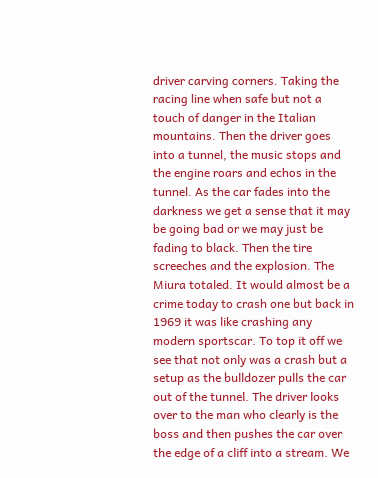driver carving corners. Taking the racing line when safe but not a touch of danger in the Italian mountains. Then the driver goes into a tunnel, the music stops and the engine roars and echos in the tunnel. As the car fades into the darkness we get a sense that it may be going bad or we may just be fading to black. Then the tire screeches and the explosion. The Miura totaled. It would almost be a crime today to crash one but back in 1969 it was like crashing any modern sportscar. To top it off we see that not only was a crash but a setup as the bulldozer pulls the car out of the tunnel. The driver looks over to the man who clearly is the boss and then pushes the car over the edge of a cliff into a stream. We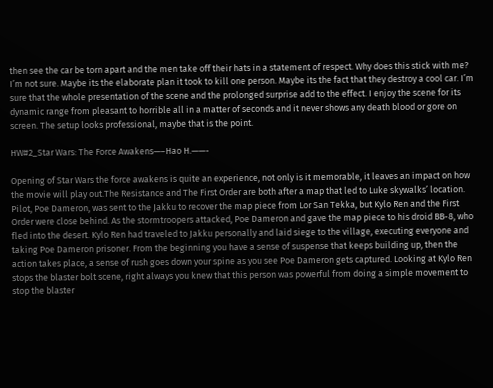then see the car be torn apart and the men take off their hats in a statement of respect. Why does this stick with me? I’m not sure. Maybe its the elaborate plan it took to kill one person. Maybe its the fact that they destroy a cool car. I’m sure that the whole presentation of the scene and the prolonged surprise add to the effect. I enjoy the scene for its dynamic range from pleasant to horrible all in a matter of seconds and it never shows any death blood or gore on screen. The setup looks professional, maybe that is the point.

HW#2_Star Wars: The Force Awakens—–Hao H.——-

Opening of Star Wars the force awakens is quite an experience, not only is it memorable, it leaves an impact on how the movie will play out.The Resistance and The First Order are both after a map that led to Luke skywalks’ location. Pilot, Poe Dameron, was sent to the Jakku to recover the map piece from Lor San Tekka, but Kylo Ren and the First Order were close behind. As the stormtroopers attacked, Poe Dameron and gave the map piece to his droid BB-8, who fled into the desert. Kylo Ren had traveled to Jakku personally and laid siege to the village, executing everyone and taking Poe Dameron prisoner. From the beginning you have a sense of suspense that keeps building up, then the action takes place, a sense of rush goes down your spine as you see Poe Dameron gets captured. Looking at Kylo Ren stops the blaster bolt scene, right always you knew that this person was powerful from doing a simple movement to stop the blaster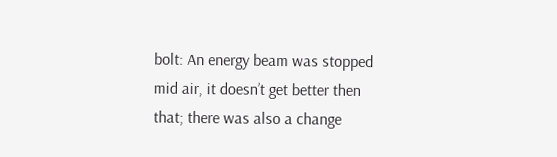bolt: An energy beam was stopped mid air, it doesn’t get better then that; there was also a change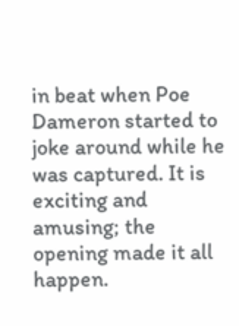in beat when Poe Dameron started to joke around while he was captured. It is exciting and amusing; the opening made it all happen.